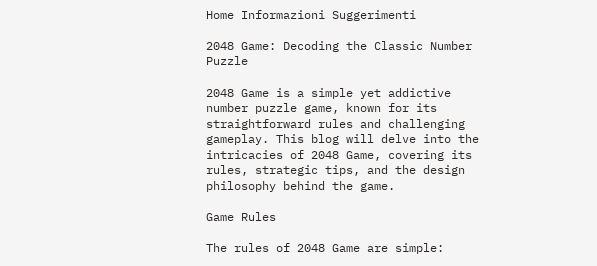Home Informazioni Suggerimenti

2048 Game: Decoding the Classic Number Puzzle

2048 Game is a simple yet addictive number puzzle game, known for its straightforward rules and challenging gameplay. This blog will delve into the intricacies of 2048 Game, covering its rules, strategic tips, and the design philosophy behind the game.

Game Rules

The rules of 2048 Game are simple: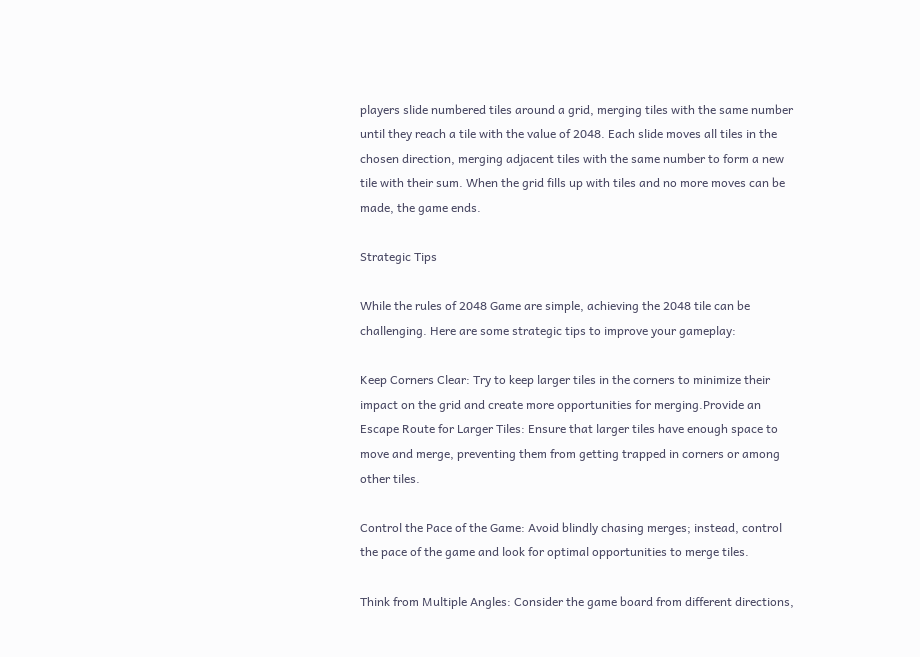players slide numbered tiles around a grid, merging tiles with the same number until they reach a tile with the value of 2048. Each slide moves all tiles in the chosen direction, merging adjacent tiles with the same number to form a new tile with their sum. When the grid fills up with tiles and no more moves can be made, the game ends.

Strategic Tips

While the rules of 2048 Game are simple, achieving the 2048 tile can be challenging. Here are some strategic tips to improve your gameplay:

Keep Corners Clear: Try to keep larger tiles in the corners to minimize their impact on the grid and create more opportunities for merging.Provide an Escape Route for Larger Tiles: Ensure that larger tiles have enough space to move and merge, preventing them from getting trapped in corners or among other tiles.

Control the Pace of the Game: Avoid blindly chasing merges; instead, control the pace of the game and look for optimal opportunities to merge tiles.

Think from Multiple Angles: Consider the game board from different directions,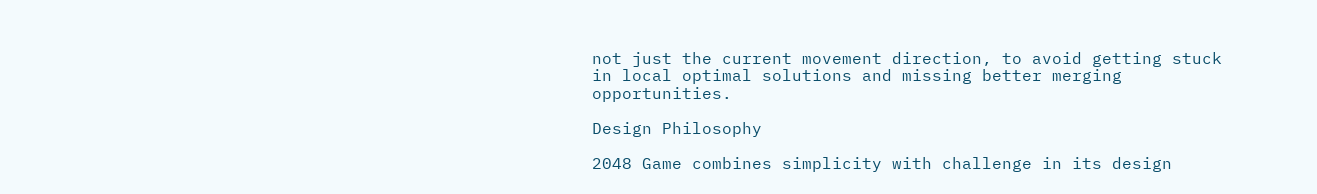not just the current movement direction, to avoid getting stuck in local optimal solutions and missing better merging opportunities.

Design Philosophy

2048 Game combines simplicity with challenge in its design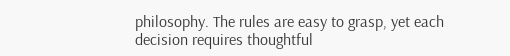philosophy. The rules are easy to grasp, yet each decision requires thoughtful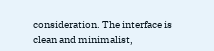consideration. The interface is clean and minimalist,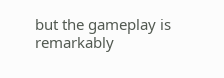but the gameplay is remarkably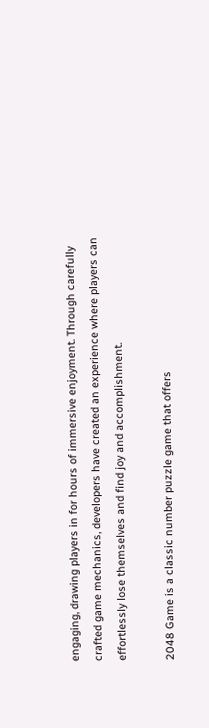engaging, drawing players in for hours of immersive enjoyment. Through carefully crafted game mechanics, developers have created an experience where players can effortlessly lose themselves and find joy and accomplishment.

2048 Game is a classic number puzzle game that offers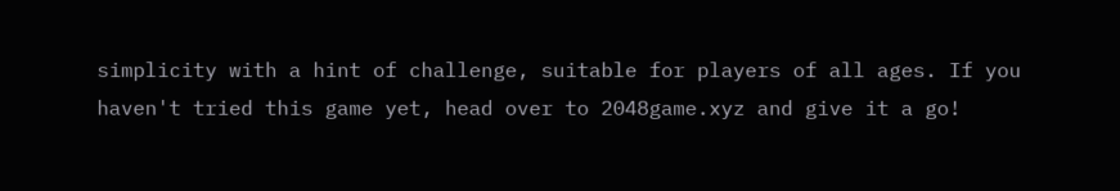simplicity with a hint of challenge, suitable for players of all ages. If you haven't tried this game yet, head over to 2048game.xyz and give it a go!